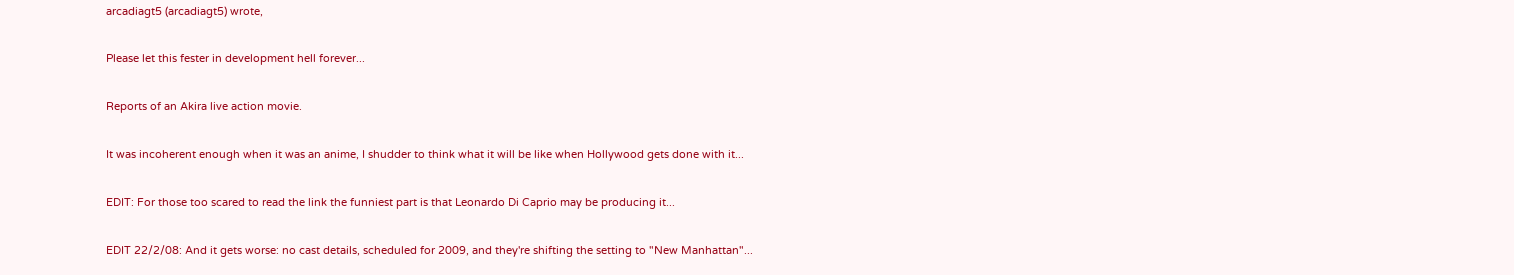arcadiagt5 (arcadiagt5) wrote,

Please let this fester in development hell forever...

Reports of an Akira live action movie.

It was incoherent enough when it was an anime, I shudder to think what it will be like when Hollywood gets done with it...

EDIT: For those too scared to read the link the funniest part is that Leonardo Di Caprio may be producing it...

EDIT 22/2/08: And it gets worse: no cast details, scheduled for 2009, and they're shifting the setting to "New Manhattan"...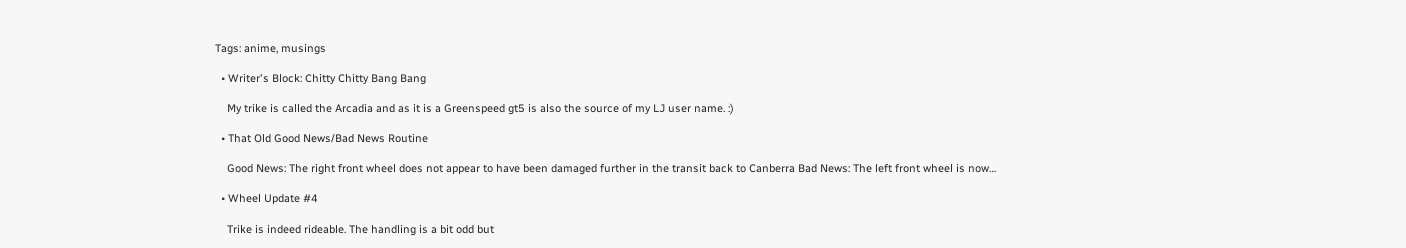Tags: anime, musings

  • Writer's Block: Chitty Chitty Bang Bang

    My trike is called the Arcadia and as it is a Greenspeed gt5 is also the source of my LJ user name. :)

  • That Old Good News/Bad News Routine

    Good News: The right front wheel does not appear to have been damaged further in the transit back to Canberra Bad News: The left front wheel is now…

  • Wheel Update #4

    Trike is indeed rideable. The handling is a bit odd but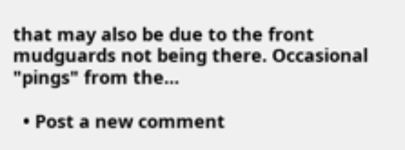that may also be due to the front mudguards not being there. Occasional "pings" from the…

  • Post a new comment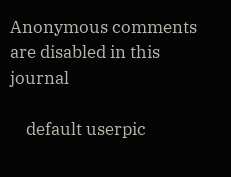Anonymous comments are disabled in this journal

    default userpic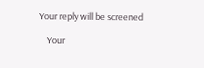Your reply will be screened

    Your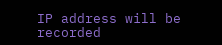IP address will be recorded